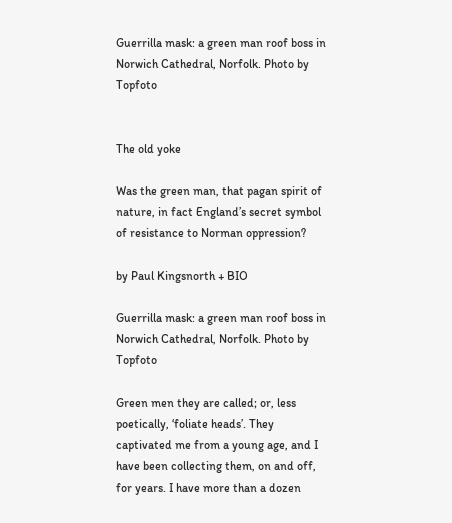Guerrilla mask: a green man roof boss in Norwich Cathedral, Norfolk. Photo by Topfoto


The old yoke

Was the green man, that pagan spirit of nature, in fact England’s secret symbol of resistance to Norman oppression?

by Paul Kingsnorth + BIO

Guerrilla mask: a green man roof boss in Norwich Cathedral, Norfolk. Photo by Topfoto

Green men they are called; or, less poetically, ‘foliate heads’. They captivated me from a young age, and I have been collecting them, on and off, for years. I have more than a dozen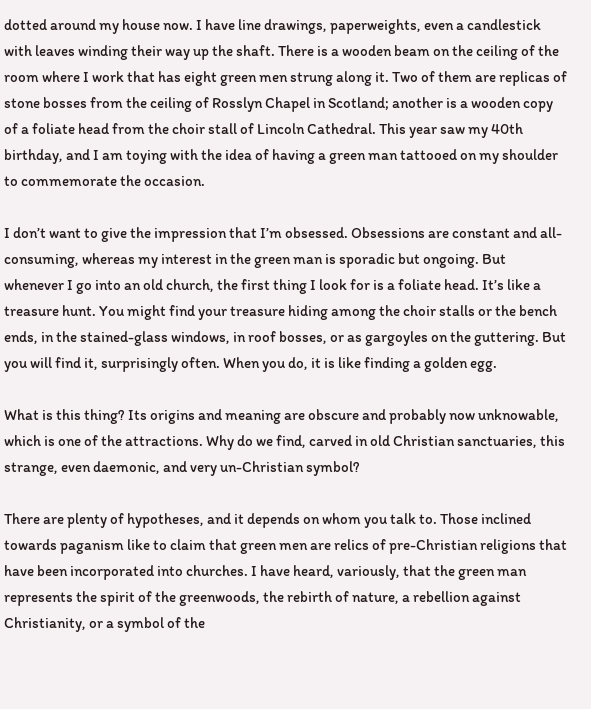dotted around my house now. I have line drawings, paperweights, even a candlestick with leaves winding their way up the shaft. There is a wooden beam on the ceiling of the room where I work that has eight green men strung along it. Two of them are replicas of stone bosses from the ceiling of Rosslyn Chapel in Scotland; another is a wooden copy of a foliate head from the choir stall of Lincoln Cathedral. This year saw my 40th birthday, and I am toying with the idea of having a green man tattooed on my shoulder to commemorate the occasion.

I don’t want to give the impression that I’m obsessed. Obsessions are constant and all-consuming, whereas my interest in the green man is sporadic but ongoing. But whenever I go into an old church, the first thing I look for is a foliate head. It’s like a treasure hunt. You might find your treasure hiding among the choir stalls or the bench ends, in the stained-glass windows, in roof bosses, or as gargoyles on the guttering. But you will find it, surprisingly often. When you do, it is like finding a golden egg.

What is this thing? Its origins and meaning are obscure and probably now unknowable, which is one of the attractions. Why do we find, carved in old Christian sanctuaries, this strange, even daemonic, and very un-Christian symbol?

There are plenty of hypotheses, and it depends on whom you talk to. Those inclined towards paganism like to claim that green men are relics of pre-Christian religions that have been incorporated into churches. I have heard, variously, that the green man represents the spirit of the greenwoods, the rebirth of nature, a rebellion against Christianity, or a symbol of the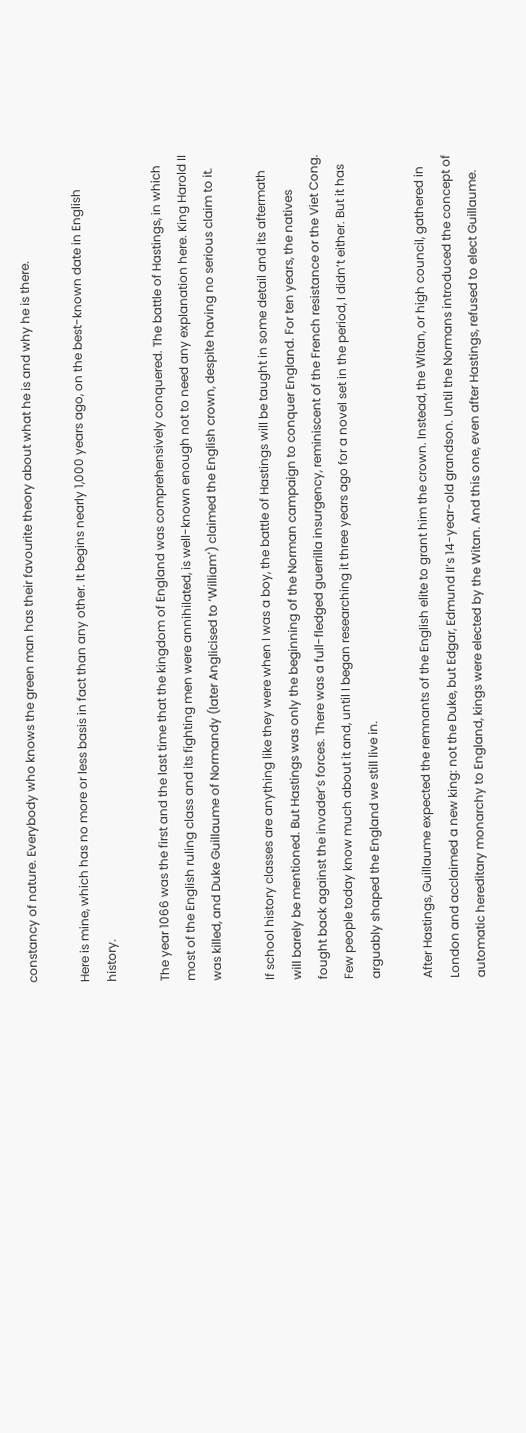constancy of nature. Everybody who knows the green man has their favourite theory about what he is and why he is there.

Here is mine, which has no more or less basis in fact than any other. It begins nearly 1,000 years ago, on the best-known date in English history.

The year 1066 was the first and the last time that the kingdom of England was comprehensively conquered. The battle of Hastings, in which most of the English ruling class and its fighting men were annihilated, is well-known enough not to need any explanation here. King Harold II was killed, and Duke Guillaume of Normandy (later Anglicised to ‘William’) claimed the English crown, despite having no serious claim to it.

If school history classes are anything like they were when I was a boy, the battle of Hastings will be taught in some detail and its aftermath will barely be mentioned. But Hastings was only the beginning of the Norman campaign to conquer England. For ten years, the natives fought back against the invader’s forces. There was a full-fledged guerrilla insurgency, reminiscent of the French resistance or the Viet Cong. Few people today know much about it and, until I began researching it three years ago for a novel set in the period, I didn’t either. But it has arguably shaped the England we still live in.

After Hastings, Guillaume expected the remnants of the English elite to grant him the crown. Instead, the Witan, or high council, gathered in London and acclaimed a new king: not the Duke, but Edgar, Edmund II’s 14-year-old grandson. Until the Normans introduced the concept of automatic hereditary monarchy to England, kings were elected by the Witan. And this one, even after Hastings, refused to elect Guillaume.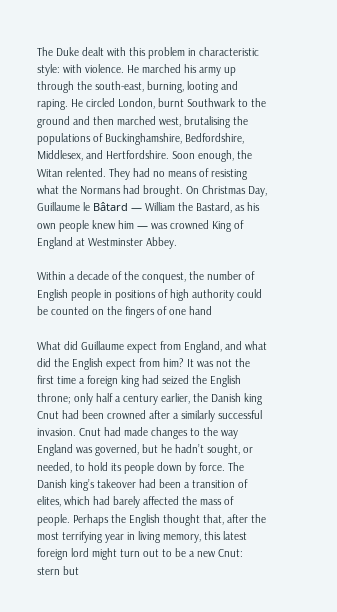The Duke dealt with this problem in characteristic style: with violence. He marched his army up through the south-east, burning, looting and raping. He circled London, burnt Southwark to the ground and then marched west, brutalising the populations of Buckinghamshire, Bedfordshire, Middlesex, and Hertfordshire. Soon enough, the Witan relented. They had no means of resisting what the Normans had brought. On Christmas Day, Guillaume le Bâtard — William the Bastard, as his own people knew him — was crowned King of England at Westminster Abbey.

Within a decade of the conquest, the number of English people in positions of high authority could be counted on the fingers of one hand

What did Guillaume expect from England, and what did the English expect from him? It was not the first time a foreign king had seized the English throne; only half a century earlier, the Danish king Cnut had been crowned after a similarly successful invasion. Cnut had made changes to the way England was governed, but he hadn’t sought, or needed, to hold its people down by force. The Danish king’s takeover had been a transition of elites, which had barely affected the mass of people. Perhaps the English thought that, after the most terrifying year in living memory, this latest foreign lord might turn out to be a new Cnut: stern but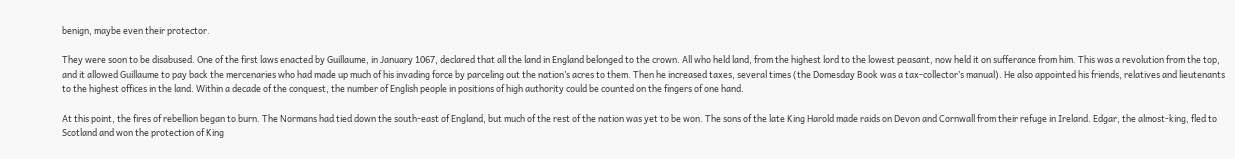benign, maybe even their protector.

They were soon to be disabused. One of the first laws enacted by Guillaume, in January 1067, declared that all the land in England belonged to the crown. All who held land, from the highest lord to the lowest peasant, now held it on sufferance from him. This was a revolution from the top, and it allowed Guillaume to pay back the mercenaries who had made up much of his invading force by parceling out the nation’s acres to them. Then he increased taxes, several times (the Domesday Book was a tax-collector’s manual). He also appointed his friends, relatives and lieutenants to the highest offices in the land. Within a decade of the conquest, the number of English people in positions of high authority could be counted on the fingers of one hand.

At this point, the fires of rebellion began to burn. The Normans had tied down the south-east of England, but much of the rest of the nation was yet to be won. The sons of the late King Harold made raids on Devon and Cornwall from their refuge in Ireland. Edgar, the almost-king, fled to Scotland and won the protection of King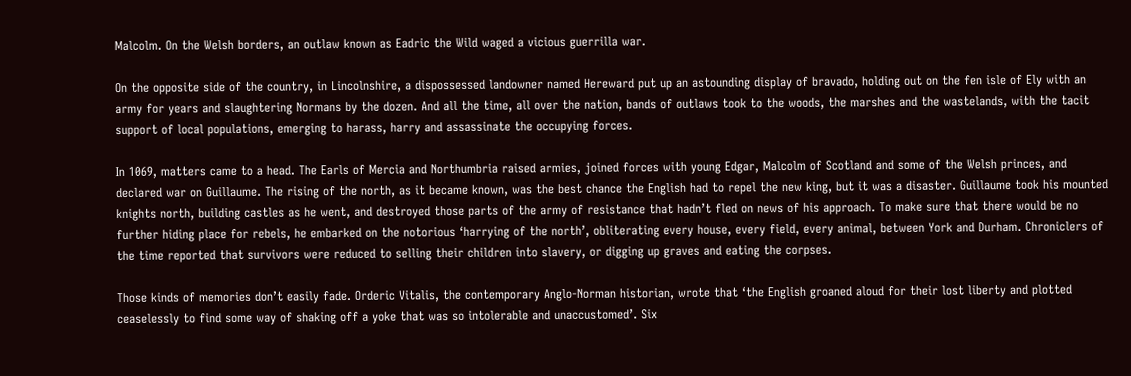Malcolm. On the Welsh borders, an outlaw known as Eadric the Wild waged a vicious guerrilla war.

On the opposite side of the country, in Lincolnshire, a dispossessed landowner named Hereward put up an astounding display of bravado, holding out on the fen isle of Ely with an army for years and slaughtering Normans by the dozen. And all the time, all over the nation, bands of outlaws took to the woods, the marshes and the wastelands, with the tacit support of local populations, emerging to harass, harry and assassinate the occupying forces.

In 1069, matters came to a head. The Earls of Mercia and Northumbria raised armies, joined forces with young Edgar, Malcolm of Scotland and some of the Welsh princes, and declared war on Guillaume. The rising of the north, as it became known, was the best chance the English had to repel the new king, but it was a disaster. Guillaume took his mounted knights north, building castles as he went, and destroyed those parts of the army of resistance that hadn’t fled on news of his approach. To make sure that there would be no further hiding place for rebels, he embarked on the notorious ‘harrying of the north’, obliterating every house, every field, every animal, between York and Durham. Chroniclers of the time reported that survivors were reduced to selling their children into slavery, or digging up graves and eating the corpses.

Those kinds of memories don’t easily fade. Orderic Vitalis, the contemporary Anglo-Norman historian, wrote that ‘the English groaned aloud for their lost liberty and plotted ceaselessly to find some way of shaking off a yoke that was so intolerable and unaccustomed’. Six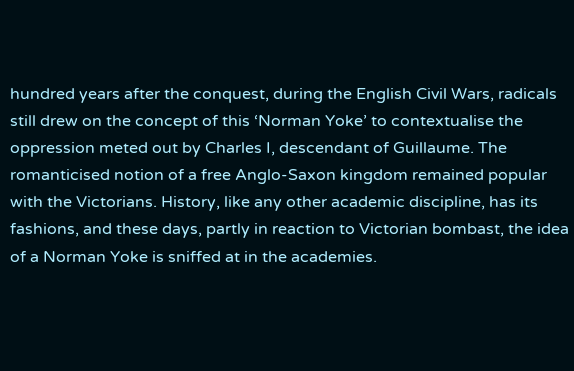hundred years after the conquest, during the English Civil Wars, radicals still drew on the concept of this ‘Norman Yoke’ to contextualise the oppression meted out by Charles I, descendant of Guillaume. The romanticised notion of a free Anglo-Saxon kingdom remained popular with the Victorians. History, like any other academic discipline, has its fashions, and these days, partly in reaction to Victorian bombast, the idea of a Norman Yoke is sniffed at in the academies.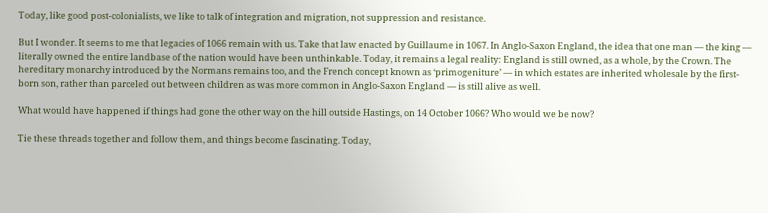Today, like good post-colonialists, we like to talk of integration and migration, not suppression and resistance.

But I wonder. It seems to me that legacies of 1066 remain with us. Take that law enacted by Guillaume in 1067. In Anglo-Saxon England, the idea that one man — the king — literally owned the entire landbase of the nation would have been unthinkable. Today, it remains a legal reality: England is still owned, as a whole, by the Crown. The hereditary monarchy introduced by the Normans remains too, and the French concept known as ‘primogeniture’ — in which estates are inherited wholesale by the first-born son, rather than parceled out between children as was more common in Anglo-Saxon England — is still alive as well.

What would have happened if things had gone the other way on the hill outside Hastings, on 14 October 1066? Who would we be now?

Tie these threads together and follow them, and things become fascinating. Today,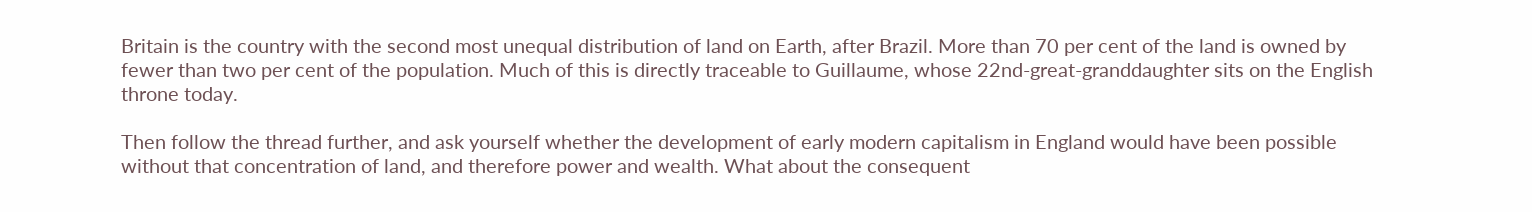Britain is the country with the second most unequal distribution of land on Earth, after Brazil. More than 70 per cent of the land is owned by fewer than two per cent of the population. Much of this is directly traceable to Guillaume, whose 22nd-great-granddaughter sits on the English throne today.

Then follow the thread further, and ask yourself whether the development of early modern capitalism in England would have been possible without that concentration of land, and therefore power and wealth. What about the consequent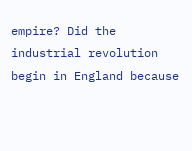empire? Did the industrial revolution begin in England because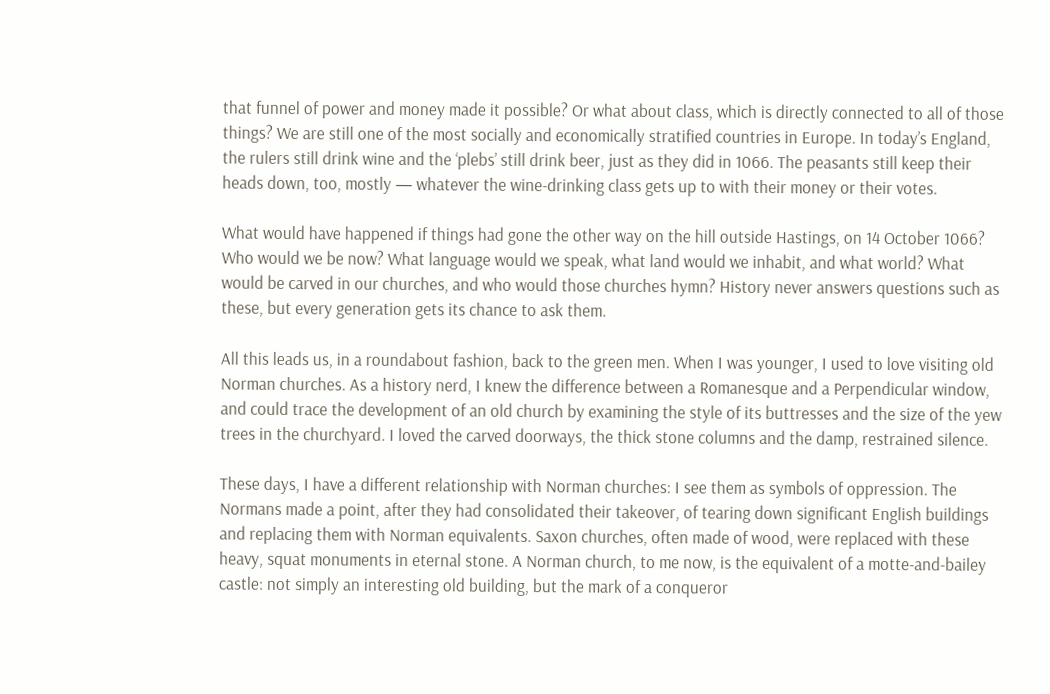that funnel of power and money made it possible? Or what about class, which is directly connected to all of those things? We are still one of the most socially and economically stratified countries in Europe. In today’s England, the rulers still drink wine and the ‘plebs’ still drink beer, just as they did in 1066. The peasants still keep their heads down, too, mostly — whatever the wine-drinking class gets up to with their money or their votes.

What would have happened if things had gone the other way on the hill outside Hastings, on 14 October 1066? Who would we be now? What language would we speak, what land would we inhabit, and what world? What would be carved in our churches, and who would those churches hymn? History never answers questions such as these, but every generation gets its chance to ask them.

All this leads us, in a roundabout fashion, back to the green men. When I was younger, I used to love visiting old Norman churches. As a history nerd, I knew the difference between a Romanesque and a Perpendicular window, and could trace the development of an old church by examining the style of its buttresses and the size of the yew trees in the churchyard. I loved the carved doorways, the thick stone columns and the damp, restrained silence.

These days, I have a different relationship with Norman churches: I see them as symbols of oppression. The Normans made a point, after they had consolidated their takeover, of tearing down significant English buildings and replacing them with Norman equivalents. Saxon churches, often made of wood, were replaced with these heavy, squat monuments in eternal stone. A Norman church, to me now, is the equivalent of a motte-and-bailey castle: not simply an interesting old building, but the mark of a conqueror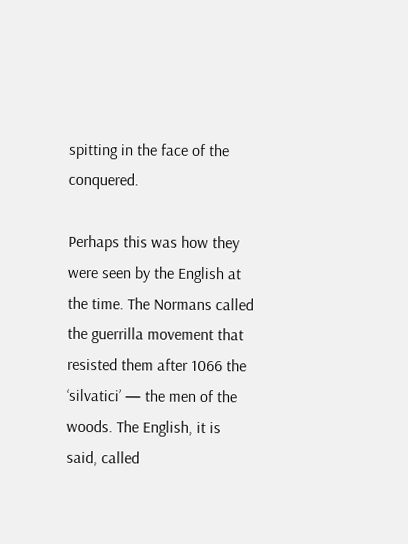spitting in the face of the conquered.

Perhaps this was how they were seen by the English at the time. The Normans called the guerrilla movement that resisted them after 1066 the ‘silvatici’ — the men of the woods. The English, it is said, called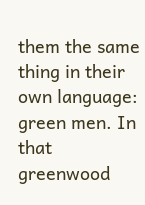them the same thing in their own language: green men. In that greenwood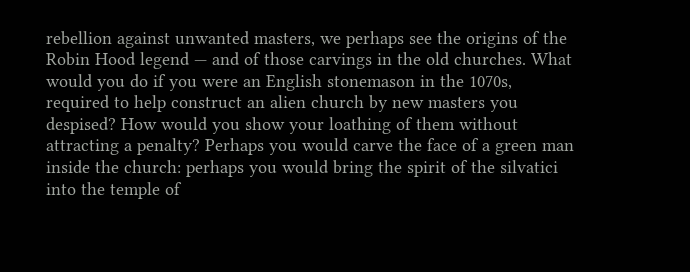rebellion against unwanted masters, we perhaps see the origins of the Robin Hood legend — and of those carvings in the old churches. What would you do if you were an English stonemason in the 1070s, required to help construct an alien church by new masters you despised? How would you show your loathing of them without attracting a penalty? Perhaps you would carve the face of a green man inside the church: perhaps you would bring the spirit of the silvatici into the temple of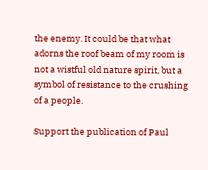the enemy. It could be that what adorns the roof beam of my room is not a wistful old nature spirit, but a symbol of resistance to the crushing of a people.

Support the publication of Paul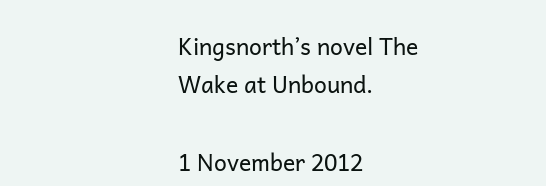Kingsnorth’s novel The Wake at Unbound.

1 November 2012